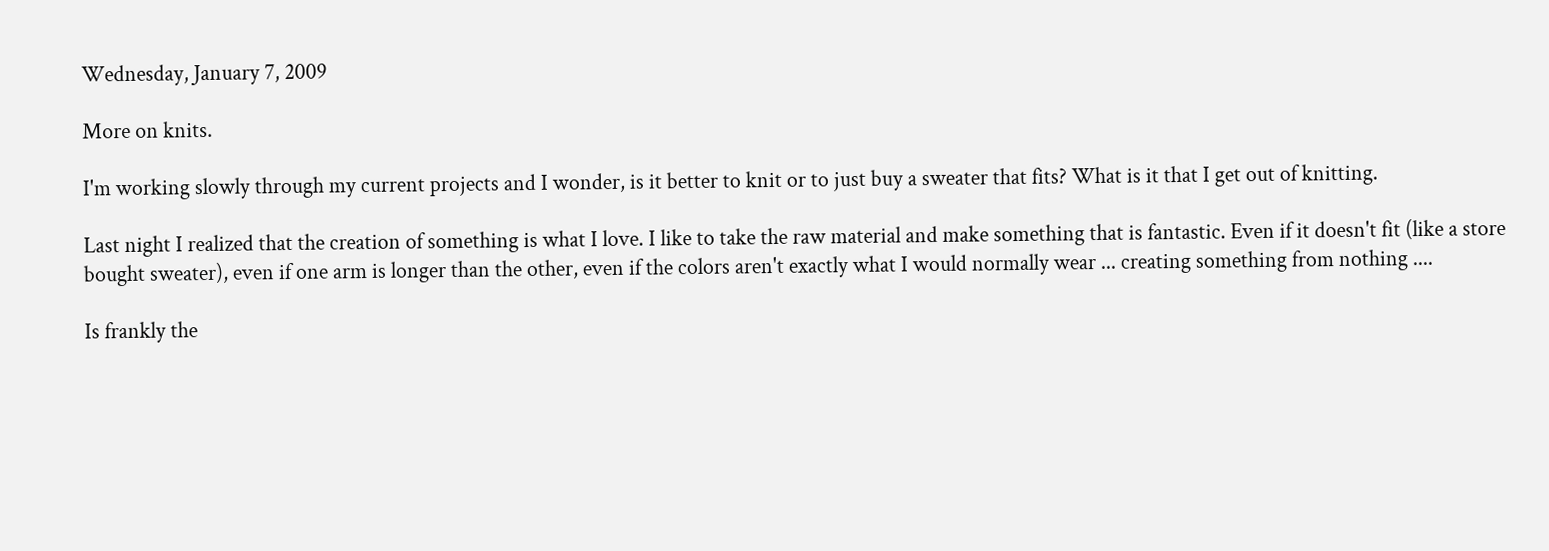Wednesday, January 7, 2009

More on knits.

I'm working slowly through my current projects and I wonder, is it better to knit or to just buy a sweater that fits? What is it that I get out of knitting.

Last night I realized that the creation of something is what I love. I like to take the raw material and make something that is fantastic. Even if it doesn't fit (like a store bought sweater), even if one arm is longer than the other, even if the colors aren't exactly what I would normally wear ... creating something from nothing ....

Is frankly the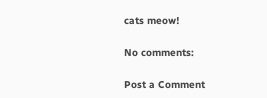cats meow!

No comments:

Post a Comment